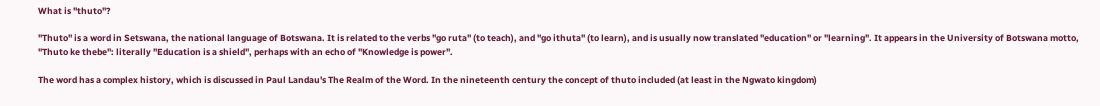What is "thuto"?

"Thuto" is a word in Setswana, the national language of Botswana. It is related to the verbs "go ruta" (to teach), and "go ithuta" (to learn), and is usually now translated "education" or "learning". It appears in the University of Botswana motto, "Thuto ke thebe": literally "Education is a shield", perhaps with an echo of "Knowledge is power".

The word has a complex history, which is discussed in Paul Landau's The Realm of the Word. In the nineteenth century the concept of thuto included (at least in the Ngwato kingdom)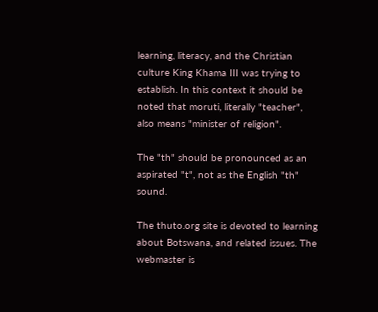learning, literacy, and the Christian culture King Khama III was trying to establish. In this context it should be noted that moruti, literally "teacher", also means "minister of religion".

The "th" should be pronounced as an aspirated "t", not as the English "th" sound.

The thuto.org site is devoted to learning about Botswana, and related issues. The webmaster is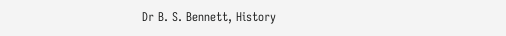Dr B. S. Bennett, History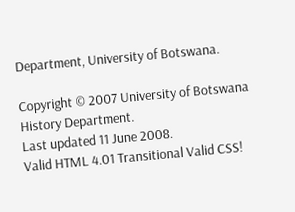Department, University of Botswana.

Copyright © 2007 University of Botswana History Department.
Last updated 11 June 2008.
Valid HTML 4.01 Transitional Valid CSS!